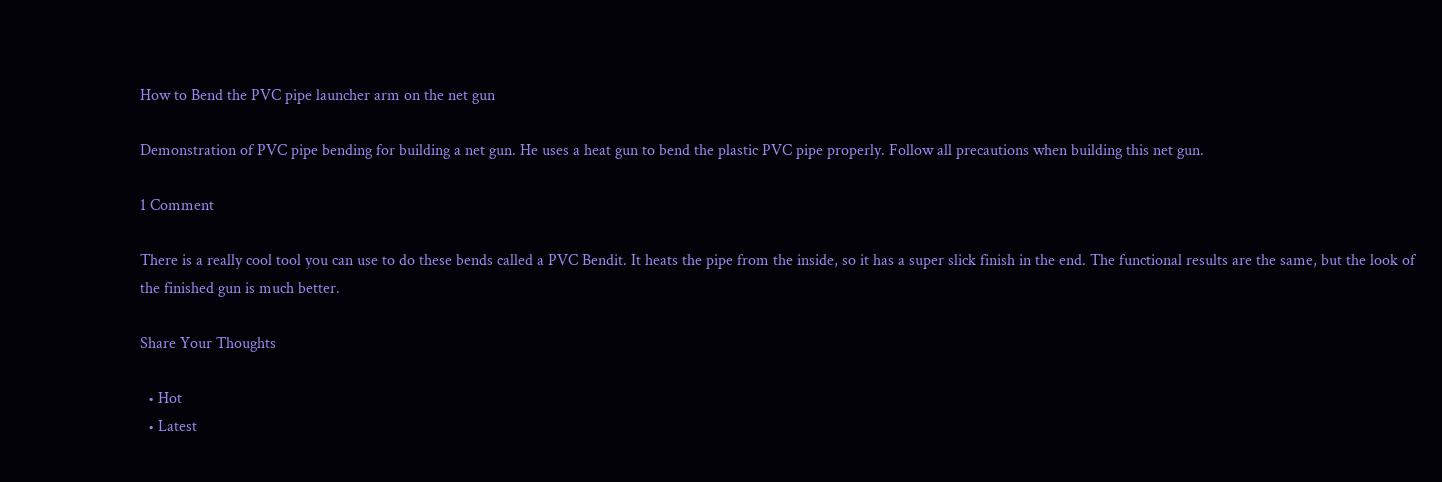How to Bend the PVC pipe launcher arm on the net gun

Demonstration of PVC pipe bending for building a net gun. He uses a heat gun to bend the plastic PVC pipe properly. Follow all precautions when building this net gun.

1 Comment

There is a really cool tool you can use to do these bends called a PVC Bendit. It heats the pipe from the inside, so it has a super slick finish in the end. The functional results are the same, but the look of the finished gun is much better.

Share Your Thoughts

  • Hot
  • Latest